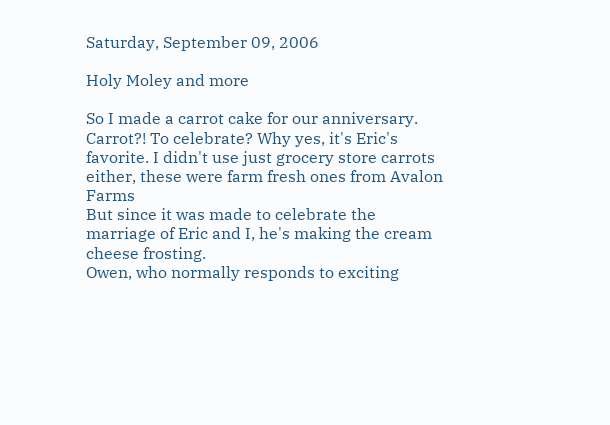Saturday, September 09, 2006

Holy Moley and more

So I made a carrot cake for our anniversary. Carrot?! To celebrate? Why yes, it's Eric's favorite. I didn't use just grocery store carrots either, these were farm fresh ones from Avalon Farms
But since it was made to celebrate the marriage of Eric and I, he's making the cream cheese frosting.
Owen, who normally responds to exciting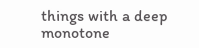things with a deep monotone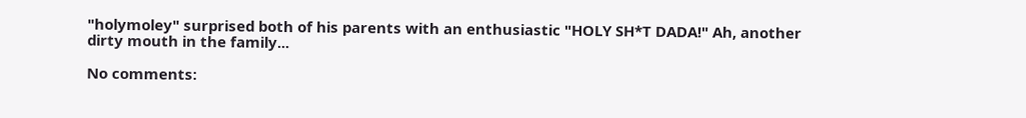"holymoley" surprised both of his parents with an enthusiastic "HOLY SH*T DADA!" Ah, another dirty mouth in the family...

No comments: